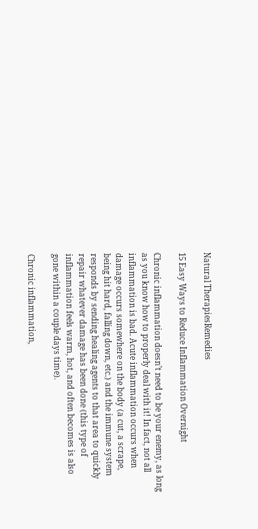Natural TherapiesRemedies

15 Easy Ways to Reduce Inflammation Overnight

Chronic inflammation doesn’t need to be your enemy, as long as you know how to properly deal with it! In fact, not all inflammation is bad. Acute inflammation occurs when damage occurs somewhere on the body (a cut, a scrape, being hit hard, falling down, etc.) and the immune system responds by sending healing agents to that area to quickly repair whatever damage has been done (this type of inflammation feels warm, hot, and often becomes is also gone within a couple days time).

Chronic inflammation,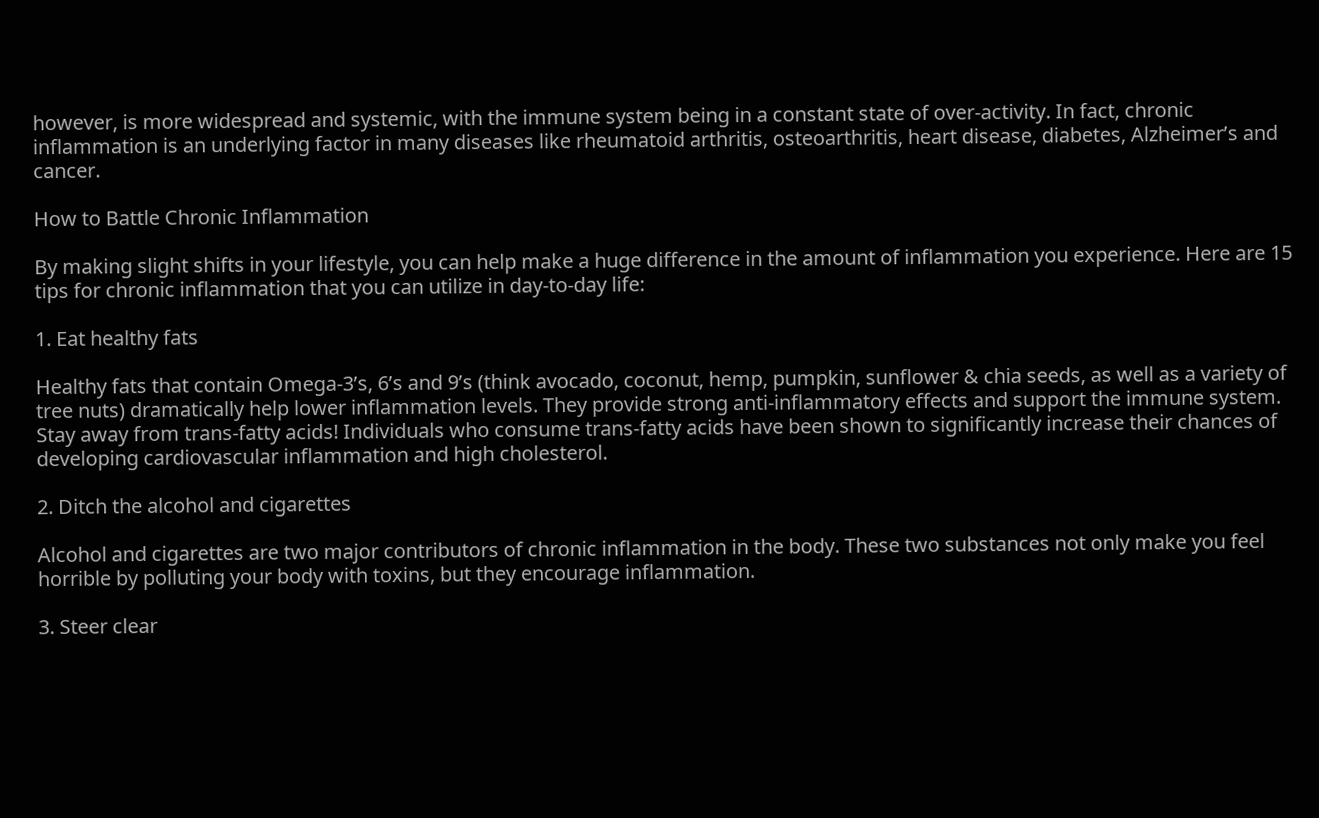however, is more widespread and systemic, with the immune system being in a constant state of over-activity. In fact, chronic inflammation is an underlying factor in many diseases like rheumatoid arthritis, osteoarthritis, heart disease, diabetes, Alzheimer’s and cancer.

How to Battle Chronic Inflammation

By making slight shifts in your lifestyle, you can help make a huge difference in the amount of inflammation you experience. Here are 15 tips for chronic inflammation that you can utilize in day-to-day life:

1. Eat healthy fats

Healthy fats that contain Omega-3’s, 6’s and 9’s (think avocado, coconut, hemp, pumpkin, sunflower & chia seeds, as well as a variety of tree nuts) dramatically help lower inflammation levels. They provide strong anti-inflammatory effects and support the immune system. Stay away from trans-fatty acids! Individuals who consume trans-fatty acids have been shown to significantly increase their chances of developing cardiovascular inflammation and high cholesterol.

2. Ditch the alcohol and cigarettes

Alcohol and cigarettes are two major contributors of chronic inflammation in the body. These two substances not only make you feel horrible by polluting your body with toxins, but they encourage inflammation.

3. Steer clear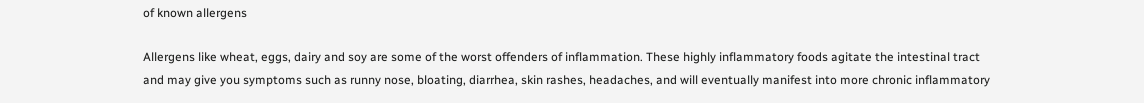of known allergens

Allergens like wheat, eggs, dairy and soy are some of the worst offenders of inflammation. These highly inflammatory foods agitate the intestinal tract and may give you symptoms such as runny nose, bloating, diarrhea, skin rashes, headaches, and will eventually manifest into more chronic inflammatory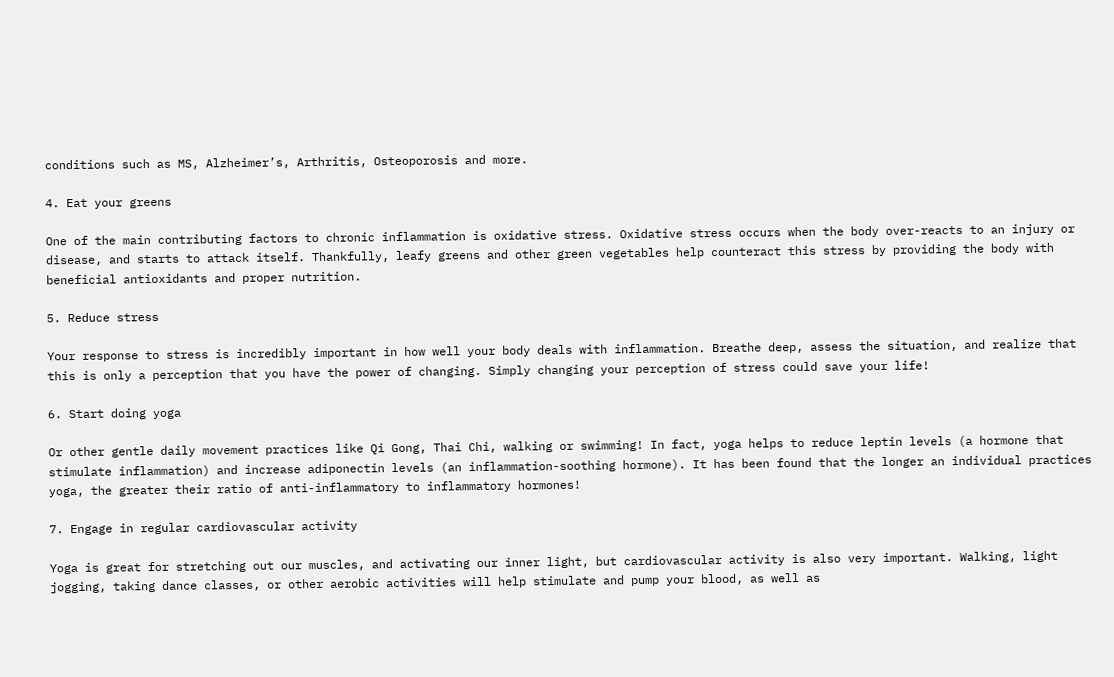conditions such as MS, Alzheimer’s, Arthritis, Osteoporosis and more.

4. Eat your greens

One of the main contributing factors to chronic inflammation is oxidative stress. Oxidative stress occurs when the body over-reacts to an injury or disease, and starts to attack itself. Thankfully, leafy greens and other green vegetables help counteract this stress by providing the body with beneficial antioxidants and proper nutrition.

5. Reduce stress

Your response to stress is incredibly important in how well your body deals with inflammation. Breathe deep, assess the situation, and realize that this is only a perception that you have the power of changing. Simply changing your perception of stress could save your life!

6. Start doing yoga

Or other gentle daily movement practices like Qi Gong, Thai Chi, walking or swimming! In fact, yoga helps to reduce leptin levels (a hormone that stimulate inflammation) and increase adiponectin levels (an inflammation-soothing hormone). It has been found that the longer an individual practices yoga, the greater their ratio of anti-inflammatory to inflammatory hormones!

7. Engage in regular cardiovascular activity

Yoga is great for stretching out our muscles, and activating our inner light, but cardiovascular activity is also very important. Walking, light jogging, taking dance classes, or other aerobic activities will help stimulate and pump your blood, as well as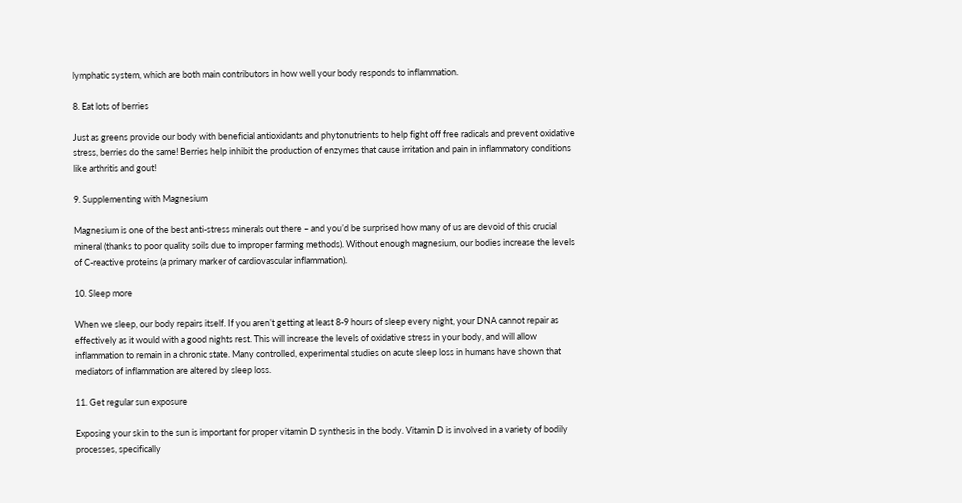lymphatic system, which are both main contributors in how well your body responds to inflammation.

8. Eat lots of berries

Just as greens provide our body with beneficial antioxidants and phytonutrients to help fight off free radicals and prevent oxidative stress, berries do the same! Berries help inhibit the production of enzymes that cause irritation and pain in inflammatory conditions like arthritis and gout!

9. Supplementing with Magnesium

Magnesium is one of the best anti-stress minerals out there – and you’d be surprised how many of us are devoid of this crucial mineral (thanks to poor quality soils due to improper farming methods). Without enough magnesium, our bodies increase the levels of C-reactive proteins (a primary marker of cardiovascular inflammation).

10. Sleep more

When we sleep, our body repairs itself. If you aren’t getting at least 8-9 hours of sleep every night, your DNA cannot repair as effectively as it would with a good nights rest. This will increase the levels of oxidative stress in your body, and will allow inflammation to remain in a chronic state. Many controlled, experimental studies on acute sleep loss in humans have shown that mediators of inflammation are altered by sleep loss.

11. Get regular sun exposure

Exposing your skin to the sun is important for proper vitamin D synthesis in the body. Vitamin D is involved in a variety of bodily processes, specifically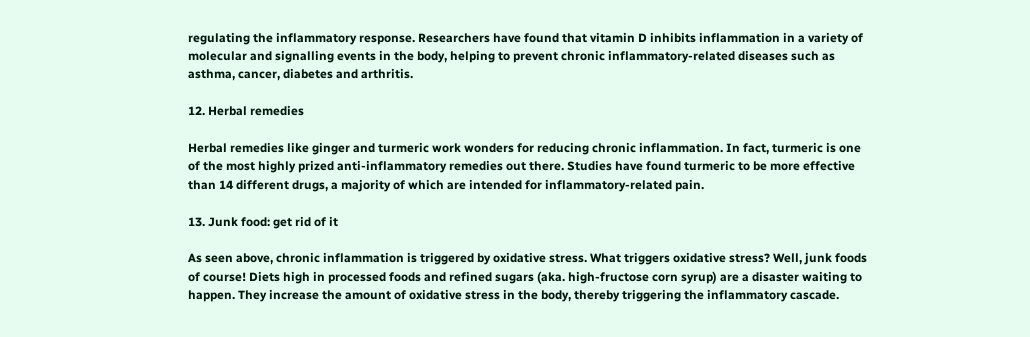regulating the inflammatory response. Researchers have found that vitamin D inhibits inflammation in a variety of molecular and signalling events in the body, helping to prevent chronic inflammatory-related diseases such as asthma, cancer, diabetes and arthritis.

12. Herbal remedies

Herbal remedies like ginger and turmeric work wonders for reducing chronic inflammation. In fact, turmeric is one of the most highly prized anti-inflammatory remedies out there. Studies have found turmeric to be more effective than 14 different drugs, a majority of which are intended for inflammatory-related pain.

13. Junk food: get rid of it

As seen above, chronic inflammation is triggered by oxidative stress. What triggers oxidative stress? Well, junk foods of course! Diets high in processed foods and refined sugars (aka. high-fructose corn syrup) are a disaster waiting to happen. They increase the amount of oxidative stress in the body, thereby triggering the inflammatory cascade.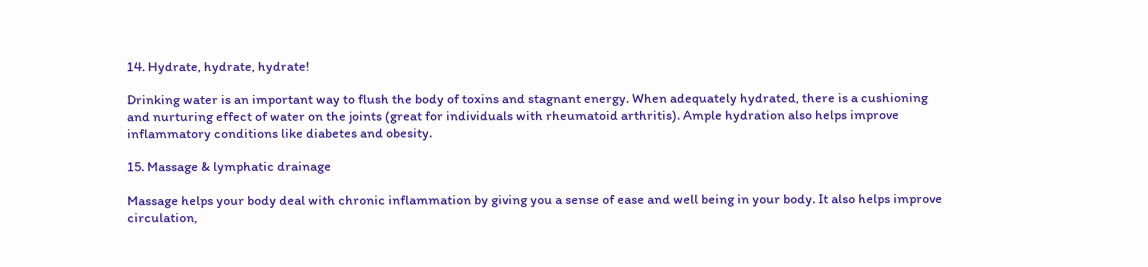14. Hydrate, hydrate, hydrate!

Drinking water is an important way to flush the body of toxins and stagnant energy. When adequately hydrated, there is a cushioning and nurturing effect of water on the joints (great for individuals with rheumatoid arthritis). Ample hydration also helps improve inflammatory conditions like diabetes and obesity.

15. Massage & lymphatic drainage

Massage helps your body deal with chronic inflammation by giving you a sense of ease and well being in your body. It also helps improve circulation,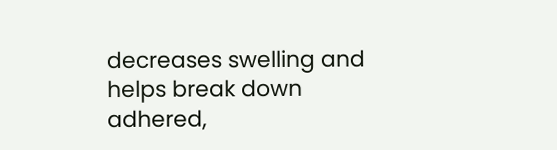decreases swelling and helps break down adhered,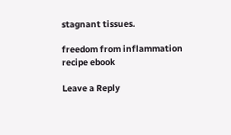stagnant tissues.

freedom from inflammation recipe ebook

Leave a Reply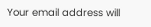Your email address will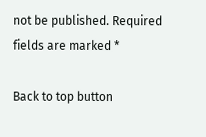not be published. Required fields are marked *

Back to top button